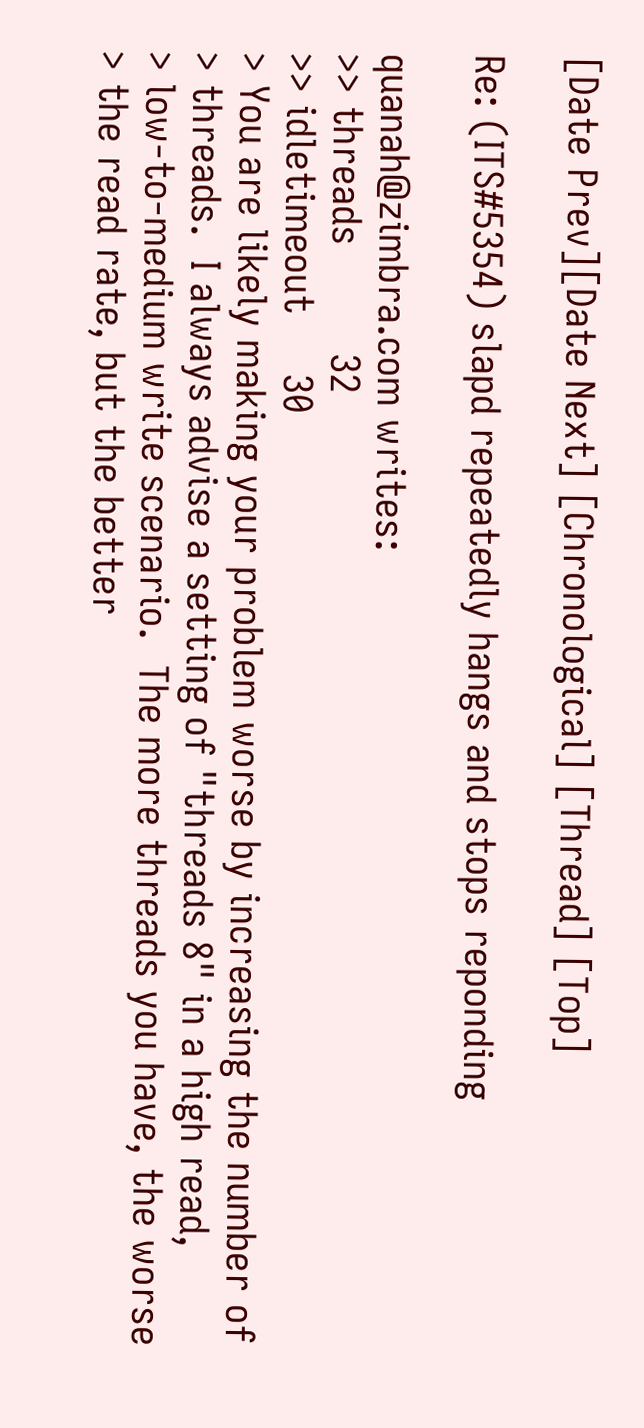[Date Prev][Date Next] [Chronological] [Thread] [Top]

Re: (ITS#5354) slapd repeatedly hangs and stops reponding

quanah@zimbra.com writes:
>> threads         32
>> idletimeout     30
> You are likely making your problem worse by increasing the number of
> threads.  I always advise a setting of "threads 8" in a high read,
> low-to-medium write scenario.  The more threads you have, the worse
> the read rate, but the better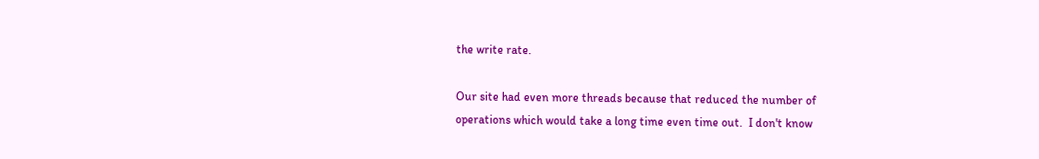the write rate.

Our site had even more threads because that reduced the number of
operations which would take a long time even time out.  I don't know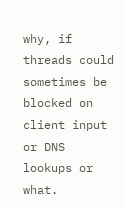why, if threads could sometimes be blocked on client input or DNS
lookups or what.